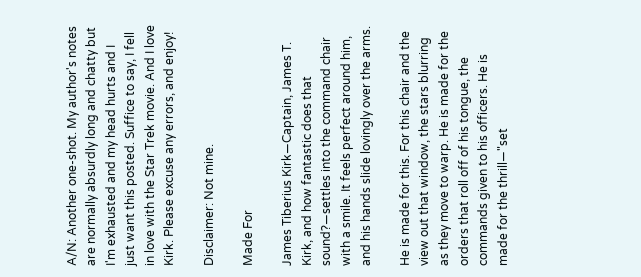A/N: Another one-shot. My author's notes are normally absurdly long and chatty but I'm exhausted and my head hurts and I just want this posted. Suffice to say, I fell in love with the Star Trek movie. And I love Kirk. Please excuse any errors, and enjoy!

Disclaimer: Not mine.

Made For

James Tiberius Kirk—Captain, James T. Kirk, and how fantastic does that sound?—settles into the command chair with a smile. It feels perfect around him, and his hands slide lovingly over the arms.

He is made for this. For this chair and the view out that window, the stars blurring as they move to warp. He is made for the orders that roll off of his tongue, the commands given to his officers. He is made for the thrill—"set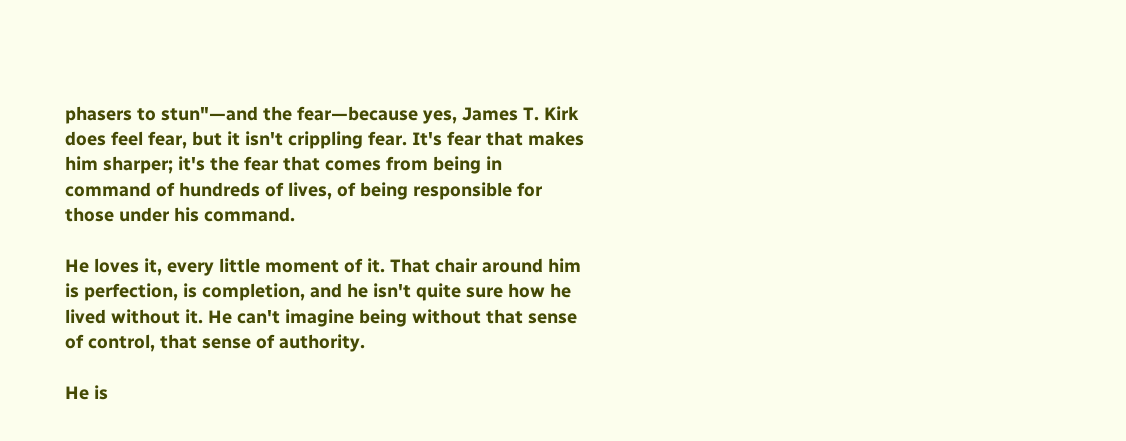phasers to stun"—and the fear—because yes, James T. Kirk does feel fear, but it isn't crippling fear. It's fear that makes him sharper; it's the fear that comes from being in command of hundreds of lives, of being responsible for those under his command.

He loves it, every little moment of it. That chair around him is perfection, is completion, and he isn't quite sure how he lived without it. He can't imagine being without that sense of control, that sense of authority.

He is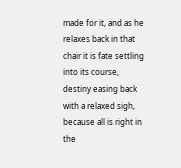made for it, and as he relaxes back in that chair it is fate settling into its course, destiny easing back with a relaxed sigh, because all is right in the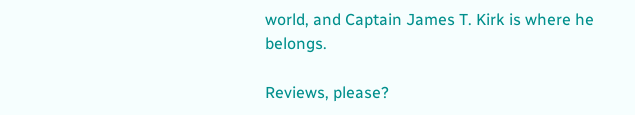world, and Captain James T. Kirk is where he belongs.

Reviews, please?